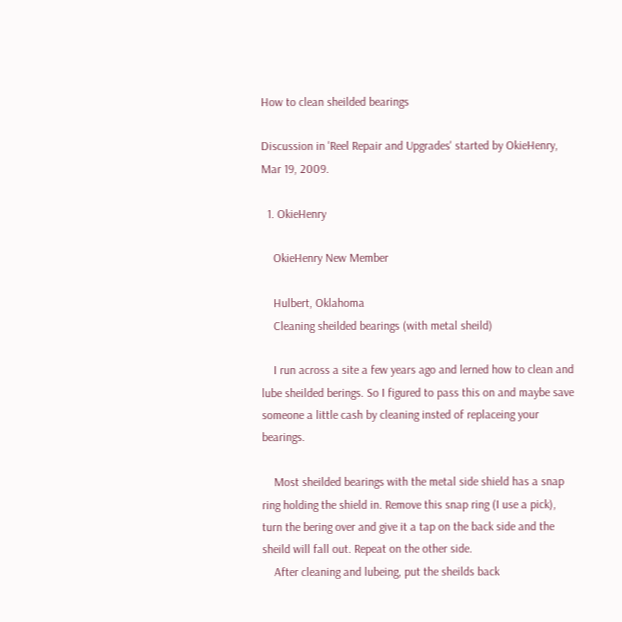How to clean sheilded bearings

Discussion in 'Reel Repair and Upgrades' started by OkieHenry, Mar 19, 2009.

  1. OkieHenry

    OkieHenry New Member

    Hulbert, Oklahoma
    Cleaning sheilded bearings (with metal sheild)

    I run across a site a few years ago and lerned how to clean and lube sheilded berings. So I figured to pass this on and maybe save someone a little cash by cleaning insted of replaceing your bearings.

    Most sheilded bearings with the metal side shield has a snap ring holding the shield in. Remove this snap ring (I use a pick), turn the bering over and give it a tap on the back side and the sheild will fall out. Repeat on the other side.
    After cleaning and lubeing, put the sheilds back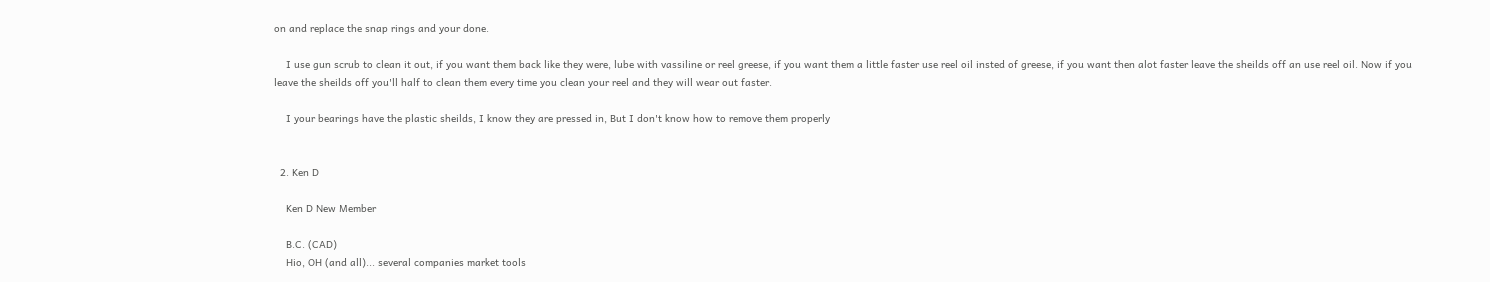on and replace the snap rings and your done.

    I use gun scrub to clean it out, if you want them back like they were, lube with vassiline or reel greese, if you want them a little faster use reel oil insted of greese, if you want then alot faster leave the sheilds off an use reel oil. Now if you leave the sheilds off you'll half to clean them every time you clean your reel and they will wear out faster.

    I your bearings have the plastic sheilds, I know they are pressed in, But I don't know how to remove them properly


  2. Ken D

    Ken D New Member

    B.C. (CAD)
    Hio, OH (and all)... several companies market tools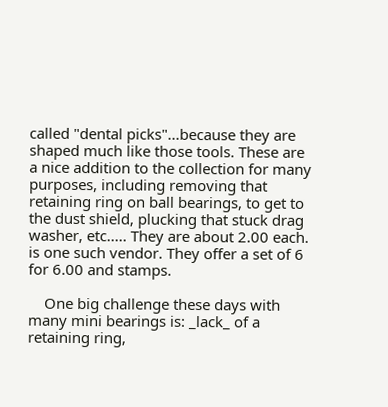called "dental picks"...because they are shaped much like those tools. These are a nice addition to the collection for many purposes, including removing that retaining ring on ball bearings, to get to the dust shield, plucking that stuck drag washer, etc..... They are about 2.00 each. is one such vendor. They offer a set of 6 for 6.00 and stamps.

    One big challenge these days with many mini bearings is: _lack_ of a retaining ring,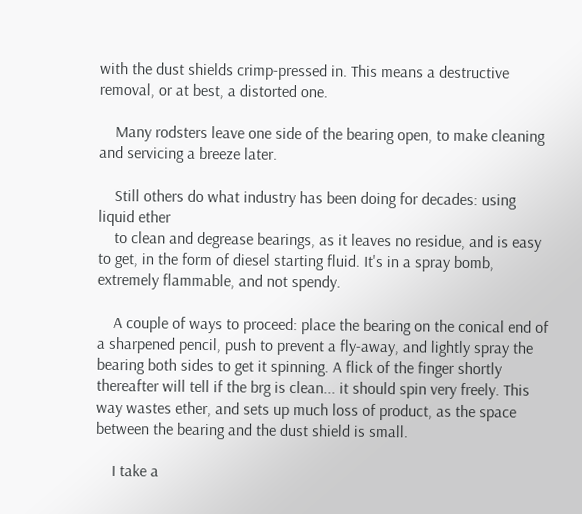with the dust shields crimp-pressed in. This means a destructive removal, or at best, a distorted one.

    Many rodsters leave one side of the bearing open, to make cleaning and servicing a breeze later.

    Still others do what industry has been doing for decades: using liquid ether
    to clean and degrease bearings, as it leaves no residue, and is easy to get, in the form of diesel starting fluid. It's in a spray bomb, extremely flammable, and not spendy.

    A couple of ways to proceed: place the bearing on the conical end of a sharpened pencil, push to prevent a fly-away, and lightly spray the bearing both sides to get it spinning. A flick of the finger shortly thereafter will tell if the brg is clean... it should spin very freely. This way wastes ether, and sets up much loss of product, as the space between the bearing and the dust shield is small.

    I take a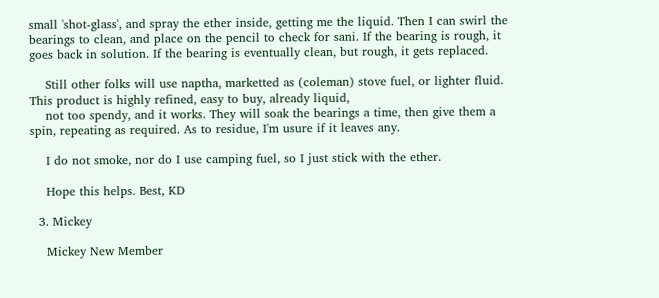small 'shot-glass', and spray the ether inside, getting me the liquid. Then I can swirl the bearings to clean, and place on the pencil to check for sani. If the bearing is rough, it goes back in solution. If the bearing is eventually clean, but rough, it gets replaced.

    Still other folks will use naptha, marketted as (coleman) stove fuel, or lighter fluid. This product is highly refined, easy to buy, already liquid,
    not too spendy, and it works. They will soak the bearings a time, then give them a spin, repeating as required. As to residue, I'm usure if it leaves any.

    I do not smoke, nor do I use camping fuel, so I just stick with the ether.

    Hope this helps. Best, KD

  3. Mickey

    Mickey New Member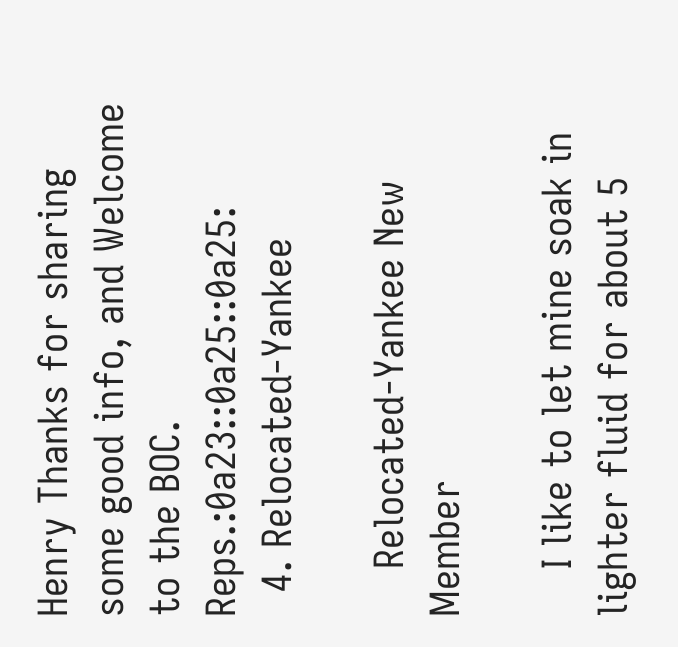Henry Thanks for sharing some good info, and Welcome to the BOC. Reps.:0a23::0a25::0a25:
  4. Relocated-Yankee

    Relocated-Yankee New Member

    I like to let mine soak in lighter fluid for about 5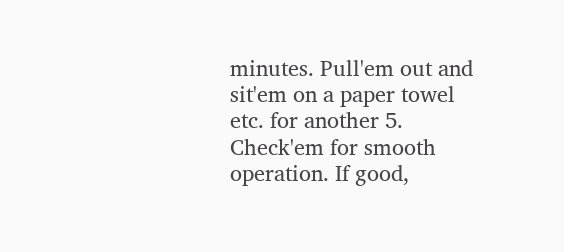minutes. Pull'em out and sit'em on a paper towel etc. for another 5. Check'em for smooth operation. If good,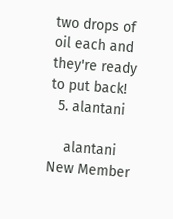two drops of oil each and they're ready to put back!
  5. alantani

    alantani New Member